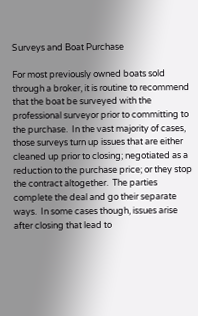Surveys and Boat Purchase

For most previously owned boats sold through a broker, it is routine to recommend that the boat be surveyed with the professional surveyor prior to committing to the purchase.  In the vast majority of cases, those surveys turn up issues that are either cleaned up prior to closing; negotiated as a reduction to the purchase price; or they stop the contract altogether.  The parties complete the deal and go their separate ways.  In some cases though, issues arise after closing that lead to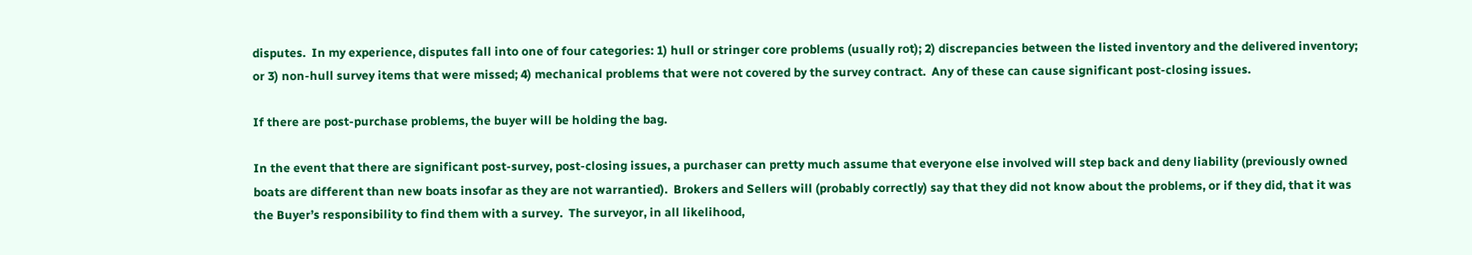disputes.  In my experience, disputes fall into one of four categories: 1) hull or stringer core problems (usually rot); 2) discrepancies between the listed inventory and the delivered inventory; or 3) non-hull survey items that were missed; 4) mechanical problems that were not covered by the survey contract.  Any of these can cause significant post-closing issues.

If there are post-purchase problems, the buyer will be holding the bag.

In the event that there are significant post-survey, post-closing issues, a purchaser can pretty much assume that everyone else involved will step back and deny liability (previously owned boats are different than new boats insofar as they are not warrantied).  Brokers and Sellers will (probably correctly) say that they did not know about the problems, or if they did, that it was the Buyer’s responsibility to find them with a survey.  The surveyor, in all likelihood,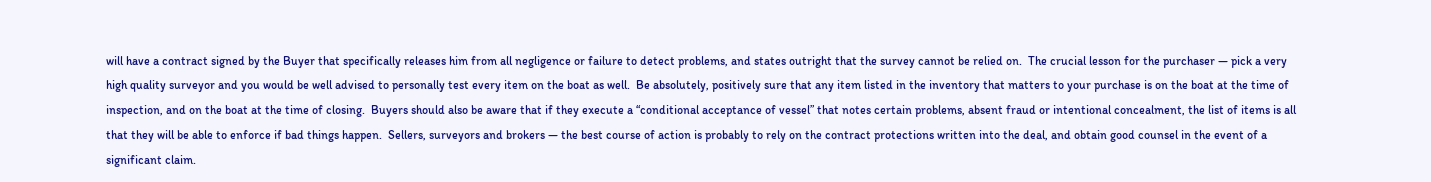will have a contract signed by the Buyer that specifically releases him from all negligence or failure to detect problems, and states outright that the survey cannot be relied on.  The crucial lesson for the purchaser — pick a very high quality surveyor and you would be well advised to personally test every item on the boat as well.  Be absolutely, positively sure that any item listed in the inventory that matters to your purchase is on the boat at the time of inspection, and on the boat at the time of closing.  Buyers should also be aware that if they execute a “conditional acceptance of vessel” that notes certain problems, absent fraud or intentional concealment, the list of items is all that they will be able to enforce if bad things happen.  Sellers, surveyors and brokers — the best course of action is probably to rely on the contract protections written into the deal, and obtain good counsel in the event of a significant claim.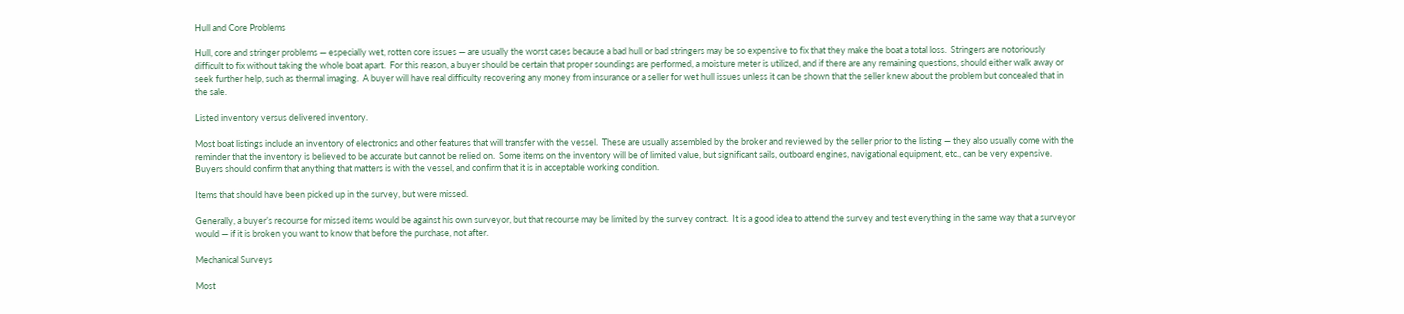Hull and Core Problems

Hull, core and stringer problems — especially wet, rotten core issues — are usually the worst cases because a bad hull or bad stringers may be so expensive to fix that they make the boat a total loss.  Stringers are notoriously difficult to fix without taking the whole boat apart.  For this reason, a buyer should be certain that proper soundings are performed, a moisture meter is utilized, and if there are any remaining questions, should either walk away or seek further help, such as thermal imaging.  A buyer will have real difficulty recovering any money from insurance or a seller for wet hull issues unless it can be shown that the seller knew about the problem but concealed that in the sale.

Listed inventory versus delivered inventory.

Most boat listings include an inventory of electronics and other features that will transfer with the vessel.  These are usually assembled by the broker and reviewed by the seller prior to the listing — they also usually come with the reminder that the inventory is believed to be accurate but cannot be relied on.  Some items on the inventory will be of limited value, but significant sails, outboard engines, navigational equipment, etc., can be very expensive.  Buyers should confirm that anything that matters is with the vessel, and confirm that it is in acceptable working condition.

Items that should have been picked up in the survey, but were missed.

Generally, a buyer’s recourse for missed items would be against his own surveyor, but that recourse may be limited by the survey contract.  It is a good idea to attend the survey and test everything in the same way that a surveyor would — if it is broken you want to know that before the purchase, not after.

Mechanical Surveys

Most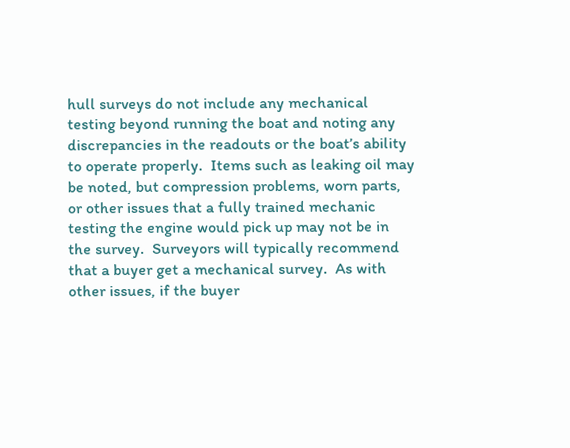hull surveys do not include any mechanical testing beyond running the boat and noting any discrepancies in the readouts or the boat’s ability to operate properly.  Items such as leaking oil may be noted, but compression problems, worn parts, or other issues that a fully trained mechanic testing the engine would pick up may not be in the survey.  Surveyors will typically recommend that a buyer get a mechanical survey.  As with other issues, if the buyer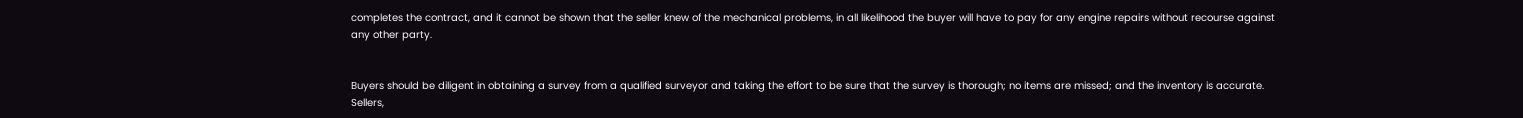completes the contract, and it cannot be shown that the seller knew of the mechanical problems, in all likelihood the buyer will have to pay for any engine repairs without recourse against any other party.


Buyers should be diligent in obtaining a survey from a qualified surveyor and taking the effort to be sure that the survey is thorough; no items are missed; and the inventory is accurate.  Sellers,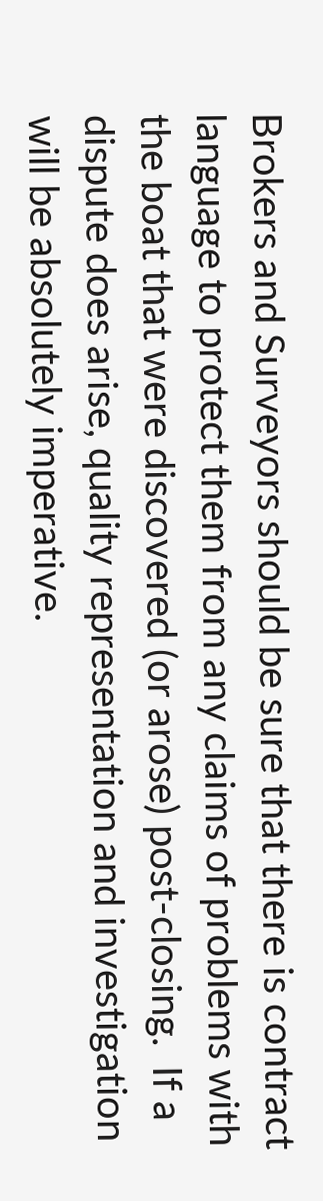Brokers and Surveyors should be sure that there is contract language to protect them from any claims of problems with the boat that were discovered (or arose) post-closing.  If a dispute does arise, quality representation and investigation will be absolutely imperative.